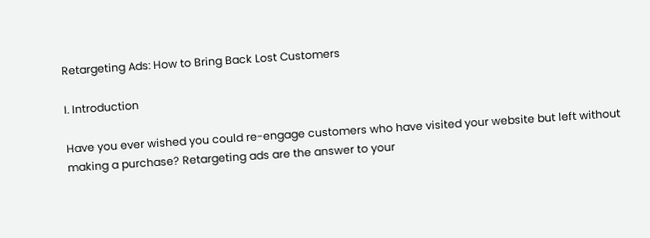Retargeting Ads: How to Bring Back Lost Customers

I. Introduction

Have you ever wished you could re-engage customers who have visited your website but left without making a purchase? Retargeting ads are the answer to your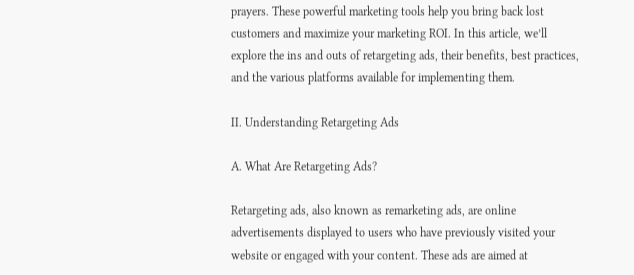prayers. These powerful marketing tools help you bring back lost customers and maximize your marketing ROI. In this article, we’ll explore the ins and outs of retargeting ads, their benefits, best practices, and the various platforms available for implementing them.

II. Understanding Retargeting Ads

A. What Are Retargeting Ads?

Retargeting ads, also known as remarketing ads, are online advertisements displayed to users who have previously visited your website or engaged with your content. These ads are aimed at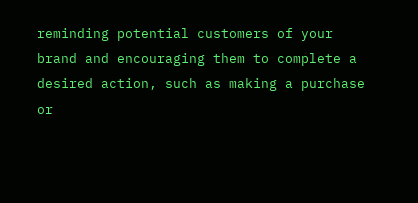reminding potential customers of your brand and encouraging them to complete a desired action, such as making a purchase or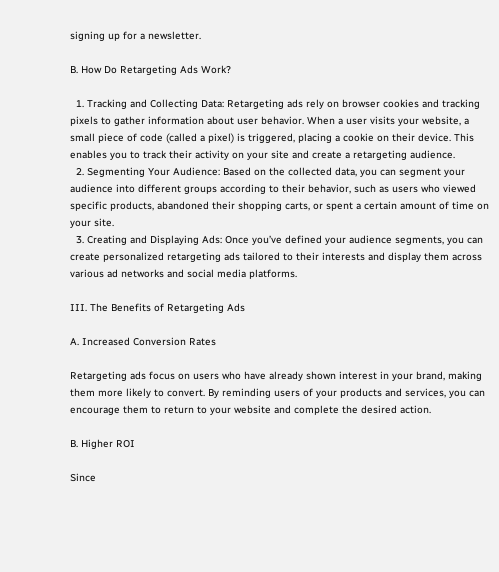signing up for a newsletter.

B. How Do Retargeting Ads Work?

  1. Tracking and Collecting Data: Retargeting ads rely on browser cookies and tracking pixels to gather information about user behavior. When a user visits your website, a small piece of code (called a pixel) is triggered, placing a cookie on their device. This enables you to track their activity on your site and create a retargeting audience.
  2. Segmenting Your Audience: Based on the collected data, you can segment your audience into different groups according to their behavior, such as users who viewed specific products, abandoned their shopping carts, or spent a certain amount of time on your site.
  3. Creating and Displaying Ads: Once you’ve defined your audience segments, you can create personalized retargeting ads tailored to their interests and display them across various ad networks and social media platforms.

III. The Benefits of Retargeting Ads

A. Increased Conversion Rates

Retargeting ads focus on users who have already shown interest in your brand, making them more likely to convert. By reminding users of your products and services, you can encourage them to return to your website and complete the desired action.

B. Higher ROI

Since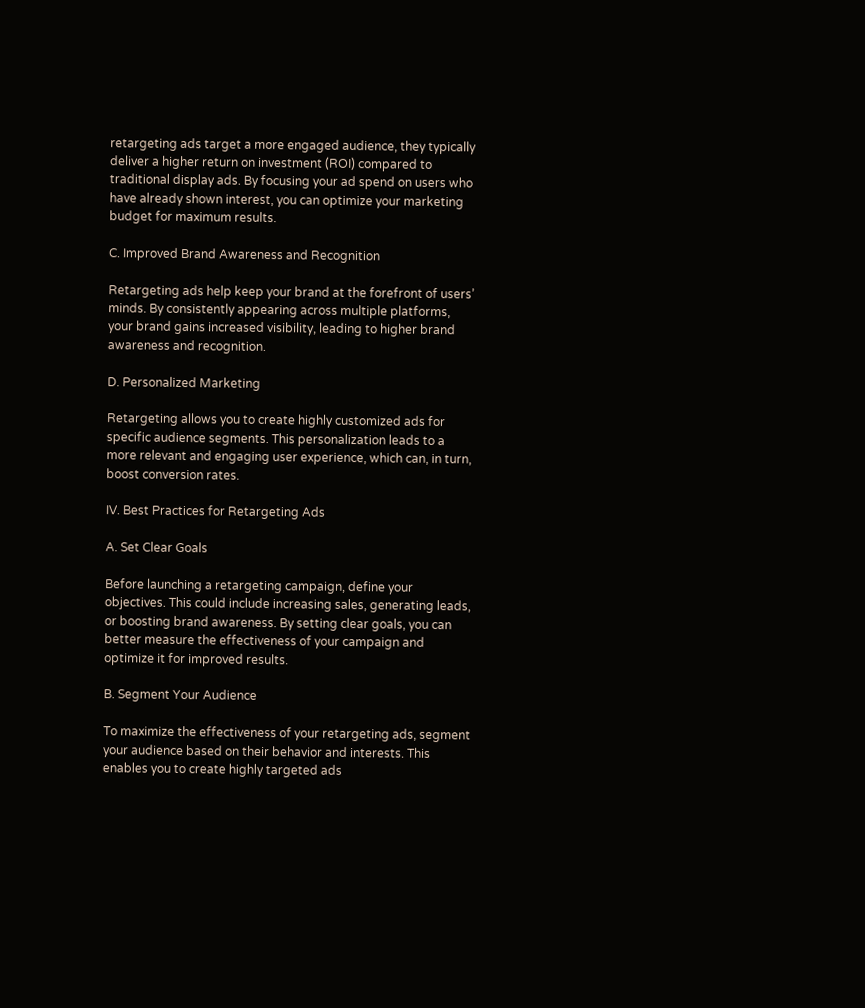retargeting ads target a more engaged audience, they typically deliver a higher return on investment (ROI) compared to traditional display ads. By focusing your ad spend on users who have already shown interest, you can optimize your marketing budget for maximum results.

C. Improved Brand Awareness and Recognition

Retargeting ads help keep your brand at the forefront of users’ minds. By consistently appearing across multiple platforms, your brand gains increased visibility, leading to higher brand awareness and recognition.

D. Personalized Marketing

Retargeting allows you to create highly customized ads for specific audience segments. This personalization leads to a more relevant and engaging user experience, which can, in turn, boost conversion rates.

IV. Best Practices for Retargeting Ads

A. Set Clear Goals

Before launching a retargeting campaign, define your objectives. This could include increasing sales, generating leads, or boosting brand awareness. By setting clear goals, you can better measure the effectiveness of your campaign and optimize it for improved results.

B. Segment Your Audience

To maximize the effectiveness of your retargeting ads, segment your audience based on their behavior and interests. This enables you to create highly targeted ads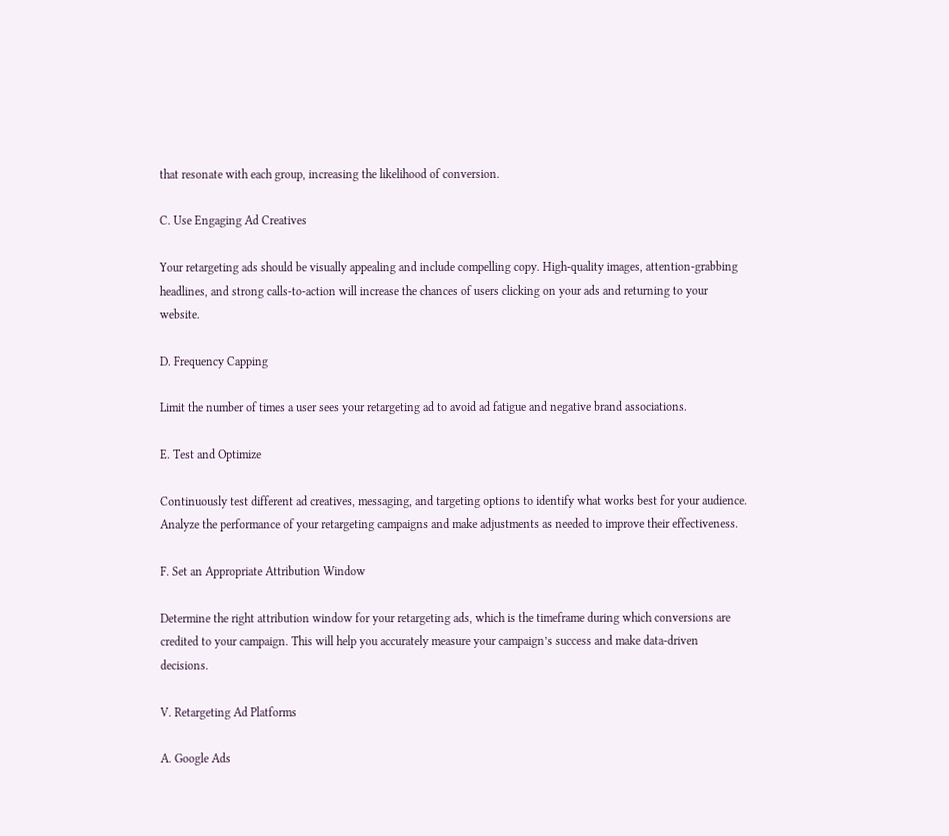that resonate with each group, increasing the likelihood of conversion.

C. Use Engaging Ad Creatives

Your retargeting ads should be visually appealing and include compelling copy. High-quality images, attention-grabbing headlines, and strong calls-to-action will increase the chances of users clicking on your ads and returning to your website.

D. Frequency Capping

Limit the number of times a user sees your retargeting ad to avoid ad fatigue and negative brand associations.

E. Test and Optimize

Continuously test different ad creatives, messaging, and targeting options to identify what works best for your audience. Analyze the performance of your retargeting campaigns and make adjustments as needed to improve their effectiveness.

F. Set an Appropriate Attribution Window

Determine the right attribution window for your retargeting ads, which is the timeframe during which conversions are credited to your campaign. This will help you accurately measure your campaign’s success and make data-driven decisions.

V. Retargeting Ad Platforms

A. Google Ads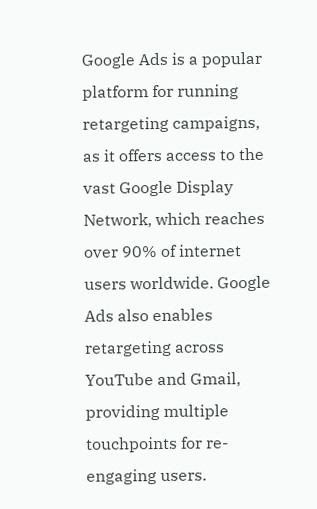Google Ads is a popular platform for running retargeting campaigns, as it offers access to the vast Google Display Network, which reaches over 90% of internet users worldwide. Google Ads also enables retargeting across YouTube and Gmail, providing multiple touchpoints for re-engaging users.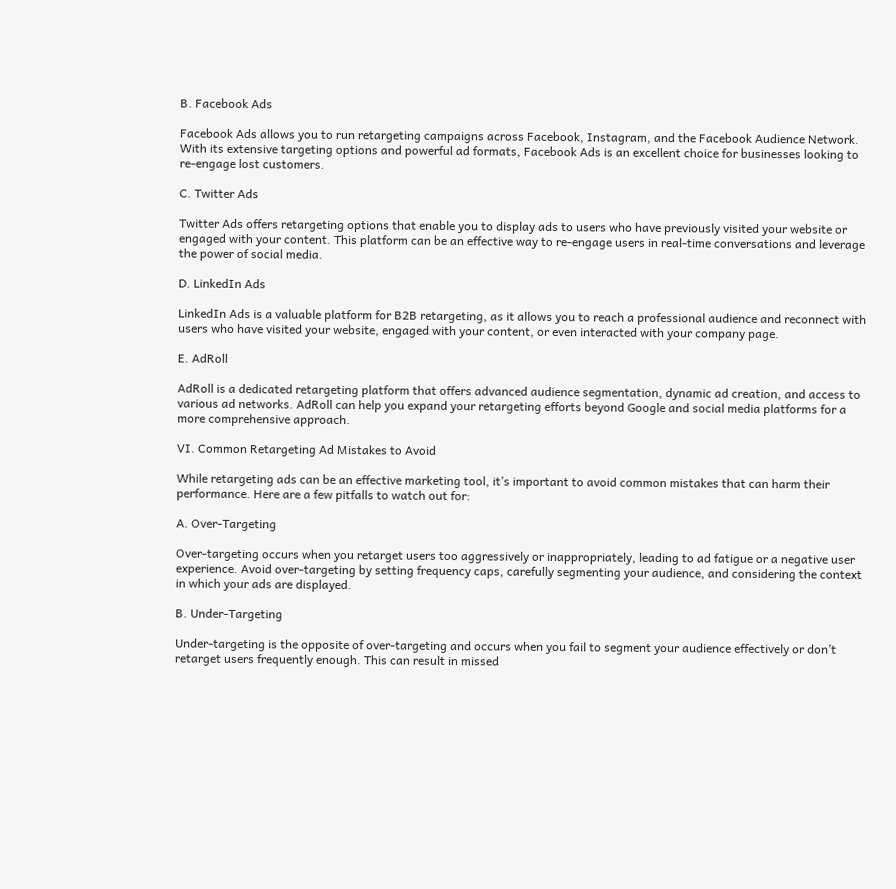B. Facebook Ads

Facebook Ads allows you to run retargeting campaigns across Facebook, Instagram, and the Facebook Audience Network. With its extensive targeting options and powerful ad formats, Facebook Ads is an excellent choice for businesses looking to re-engage lost customers.

C. Twitter Ads

Twitter Ads offers retargeting options that enable you to display ads to users who have previously visited your website or engaged with your content. This platform can be an effective way to re-engage users in real-time conversations and leverage the power of social media.

D. LinkedIn Ads

LinkedIn Ads is a valuable platform for B2B retargeting, as it allows you to reach a professional audience and reconnect with users who have visited your website, engaged with your content, or even interacted with your company page.

E. AdRoll

AdRoll is a dedicated retargeting platform that offers advanced audience segmentation, dynamic ad creation, and access to various ad networks. AdRoll can help you expand your retargeting efforts beyond Google and social media platforms for a more comprehensive approach.

VI. Common Retargeting Ad Mistakes to Avoid

While retargeting ads can be an effective marketing tool, it’s important to avoid common mistakes that can harm their performance. Here are a few pitfalls to watch out for:

A. Over-Targeting

Over-targeting occurs when you retarget users too aggressively or inappropriately, leading to ad fatigue or a negative user experience. Avoid over-targeting by setting frequency caps, carefully segmenting your audience, and considering the context in which your ads are displayed.

B. Under-Targeting

Under-targeting is the opposite of over-targeting and occurs when you fail to segment your audience effectively or don’t retarget users frequently enough. This can result in missed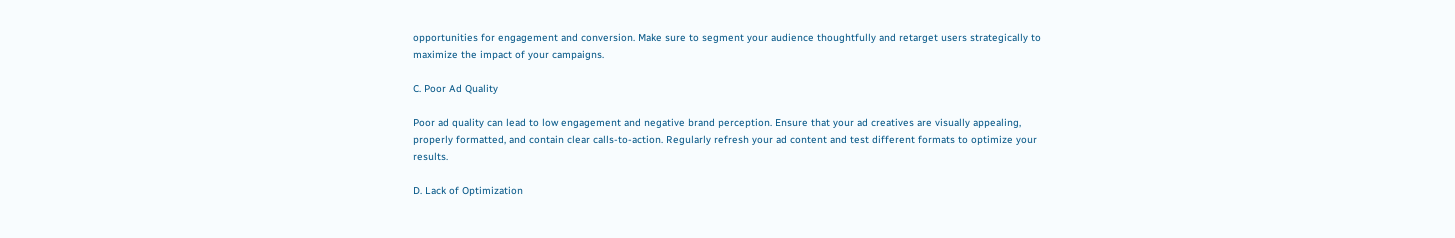opportunities for engagement and conversion. Make sure to segment your audience thoughtfully and retarget users strategically to maximize the impact of your campaigns.

C. Poor Ad Quality

Poor ad quality can lead to low engagement and negative brand perception. Ensure that your ad creatives are visually appealing, properly formatted, and contain clear calls-to-action. Regularly refresh your ad content and test different formats to optimize your results.

D. Lack of Optimization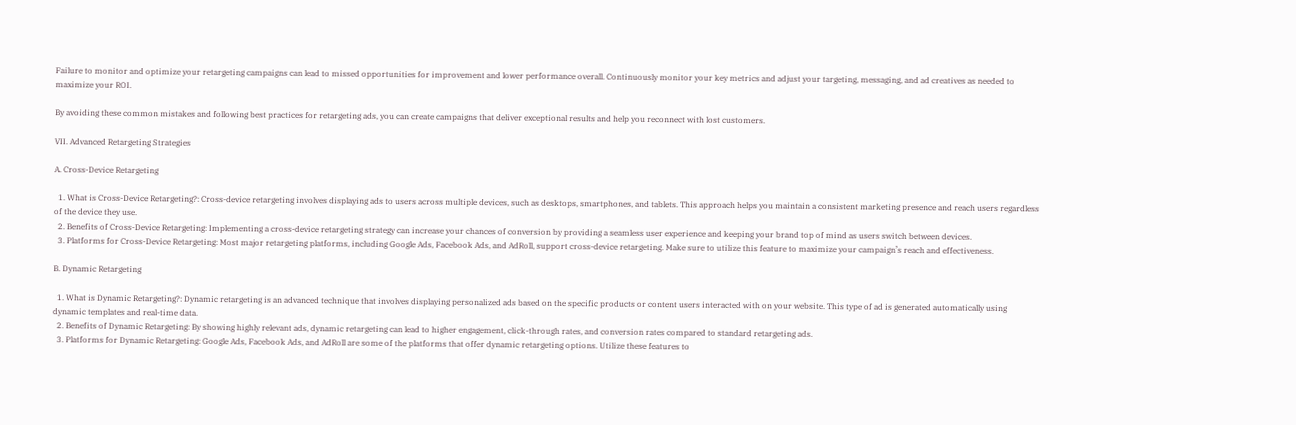Failure to monitor and optimize your retargeting campaigns can lead to missed opportunities for improvement and lower performance overall. Continuously monitor your key metrics and adjust your targeting, messaging, and ad creatives as needed to maximize your ROI.

By avoiding these common mistakes and following best practices for retargeting ads, you can create campaigns that deliver exceptional results and help you reconnect with lost customers.

VII. Advanced Retargeting Strategies

A. Cross-Device Retargeting

  1. What is Cross-Device Retargeting?: Cross-device retargeting involves displaying ads to users across multiple devices, such as desktops, smartphones, and tablets. This approach helps you maintain a consistent marketing presence and reach users regardless of the device they use.
  2. Benefits of Cross-Device Retargeting: Implementing a cross-device retargeting strategy can increase your chances of conversion by providing a seamless user experience and keeping your brand top of mind as users switch between devices.
  3. Platforms for Cross-Device Retargeting: Most major retargeting platforms, including Google Ads, Facebook Ads, and AdRoll, support cross-device retargeting. Make sure to utilize this feature to maximize your campaign’s reach and effectiveness.

B. Dynamic Retargeting

  1. What is Dynamic Retargeting?: Dynamic retargeting is an advanced technique that involves displaying personalized ads based on the specific products or content users interacted with on your website. This type of ad is generated automatically using dynamic templates and real-time data.
  2. Benefits of Dynamic Retargeting: By showing highly relevant ads, dynamic retargeting can lead to higher engagement, click-through rates, and conversion rates compared to standard retargeting ads.
  3. Platforms for Dynamic Retargeting: Google Ads, Facebook Ads, and AdRoll are some of the platforms that offer dynamic retargeting options. Utilize these features to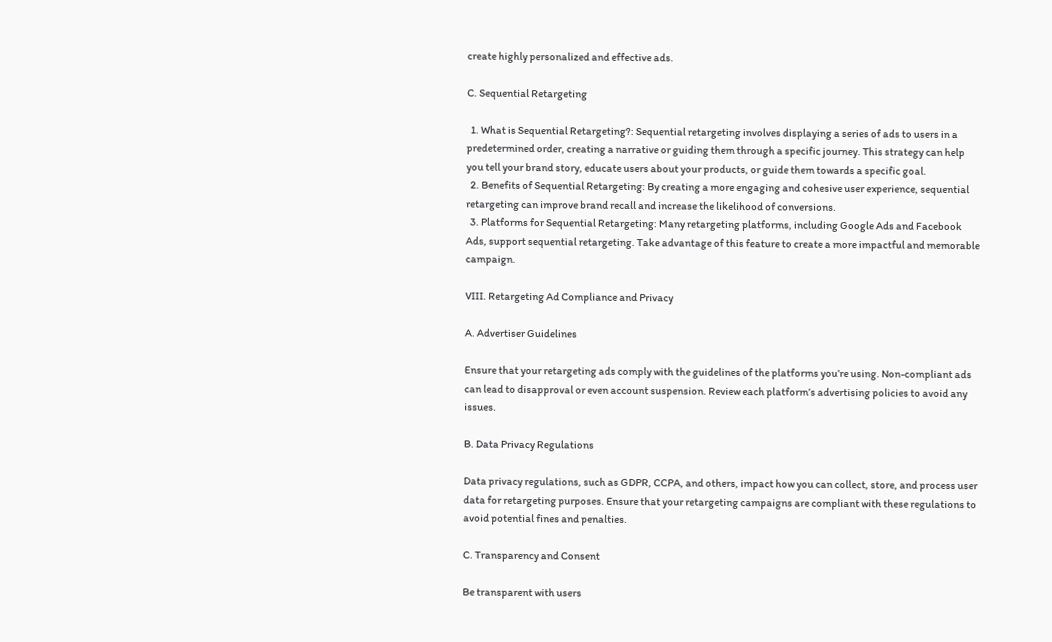create highly personalized and effective ads.

C. Sequential Retargeting

  1. What is Sequential Retargeting?: Sequential retargeting involves displaying a series of ads to users in a predetermined order, creating a narrative or guiding them through a specific journey. This strategy can help you tell your brand story, educate users about your products, or guide them towards a specific goal.
  2. Benefits of Sequential Retargeting: By creating a more engaging and cohesive user experience, sequential retargeting can improve brand recall and increase the likelihood of conversions.
  3. Platforms for Sequential Retargeting: Many retargeting platforms, including Google Ads and Facebook Ads, support sequential retargeting. Take advantage of this feature to create a more impactful and memorable campaign.

VIII. Retargeting Ad Compliance and Privacy

A. Advertiser Guidelines

Ensure that your retargeting ads comply with the guidelines of the platforms you’re using. Non-compliant ads can lead to disapproval or even account suspension. Review each platform’s advertising policies to avoid any issues.

B. Data Privacy Regulations

Data privacy regulations, such as GDPR, CCPA, and others, impact how you can collect, store, and process user data for retargeting purposes. Ensure that your retargeting campaigns are compliant with these regulations to avoid potential fines and penalties.

C. Transparency and Consent

Be transparent with users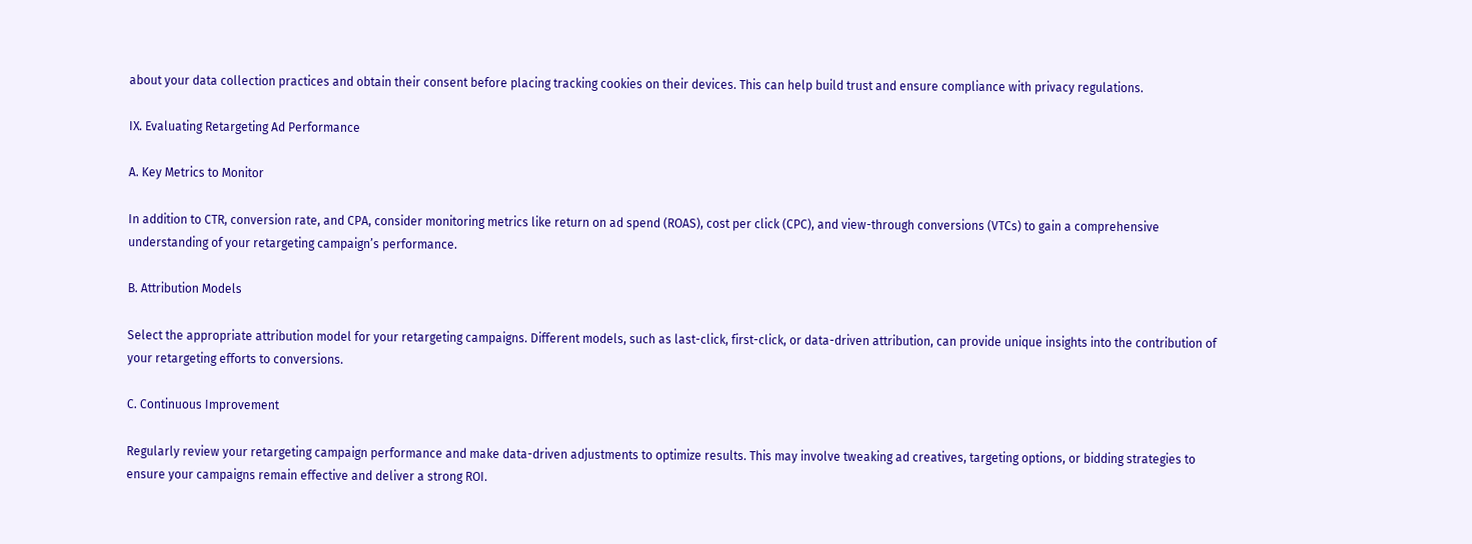about your data collection practices and obtain their consent before placing tracking cookies on their devices. This can help build trust and ensure compliance with privacy regulations.

IX. Evaluating Retargeting Ad Performance

A. Key Metrics to Monitor

In addition to CTR, conversion rate, and CPA, consider monitoring metrics like return on ad spend (ROAS), cost per click (CPC), and view-through conversions (VTCs) to gain a comprehensive understanding of your retargeting campaign’s performance.

B. Attribution Models

Select the appropriate attribution model for your retargeting campaigns. Different models, such as last-click, first-click, or data-driven attribution, can provide unique insights into the contribution of your retargeting efforts to conversions.

C. Continuous Improvement

Regularly review your retargeting campaign performance and make data-driven adjustments to optimize results. This may involve tweaking ad creatives, targeting options, or bidding strategies to ensure your campaigns remain effective and deliver a strong ROI.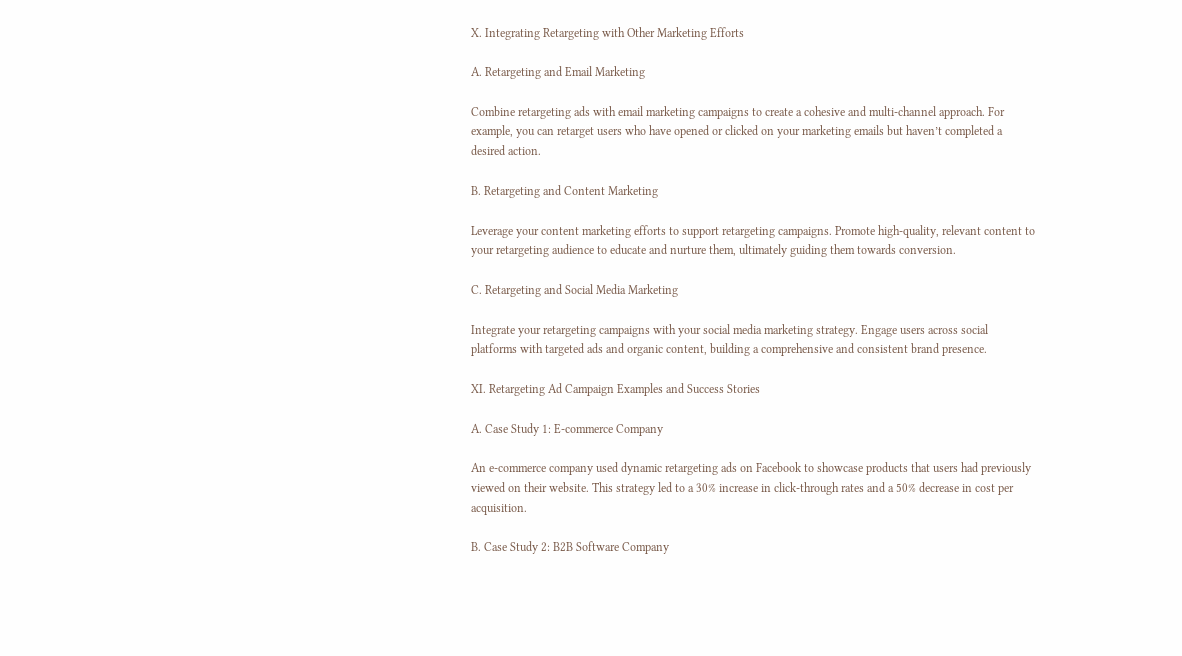X. Integrating Retargeting with Other Marketing Efforts

A. Retargeting and Email Marketing

Combine retargeting ads with email marketing campaigns to create a cohesive and multi-channel approach. For example, you can retarget users who have opened or clicked on your marketing emails but haven’t completed a desired action.

B. Retargeting and Content Marketing

Leverage your content marketing efforts to support retargeting campaigns. Promote high-quality, relevant content to your retargeting audience to educate and nurture them, ultimately guiding them towards conversion.

C. Retargeting and Social Media Marketing

Integrate your retargeting campaigns with your social media marketing strategy. Engage users across social platforms with targeted ads and organic content, building a comprehensive and consistent brand presence.

XI. Retargeting Ad Campaign Examples and Success Stories

A. Case Study 1: E-commerce Company

An e-commerce company used dynamic retargeting ads on Facebook to showcase products that users had previously viewed on their website. This strategy led to a 30% increase in click-through rates and a 50% decrease in cost per acquisition.

B. Case Study 2: B2B Software Company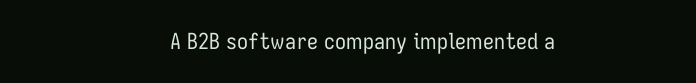A B2B software company implemented a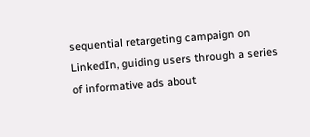sequential retargeting campaign on LinkedIn, guiding users through a series of informative ads about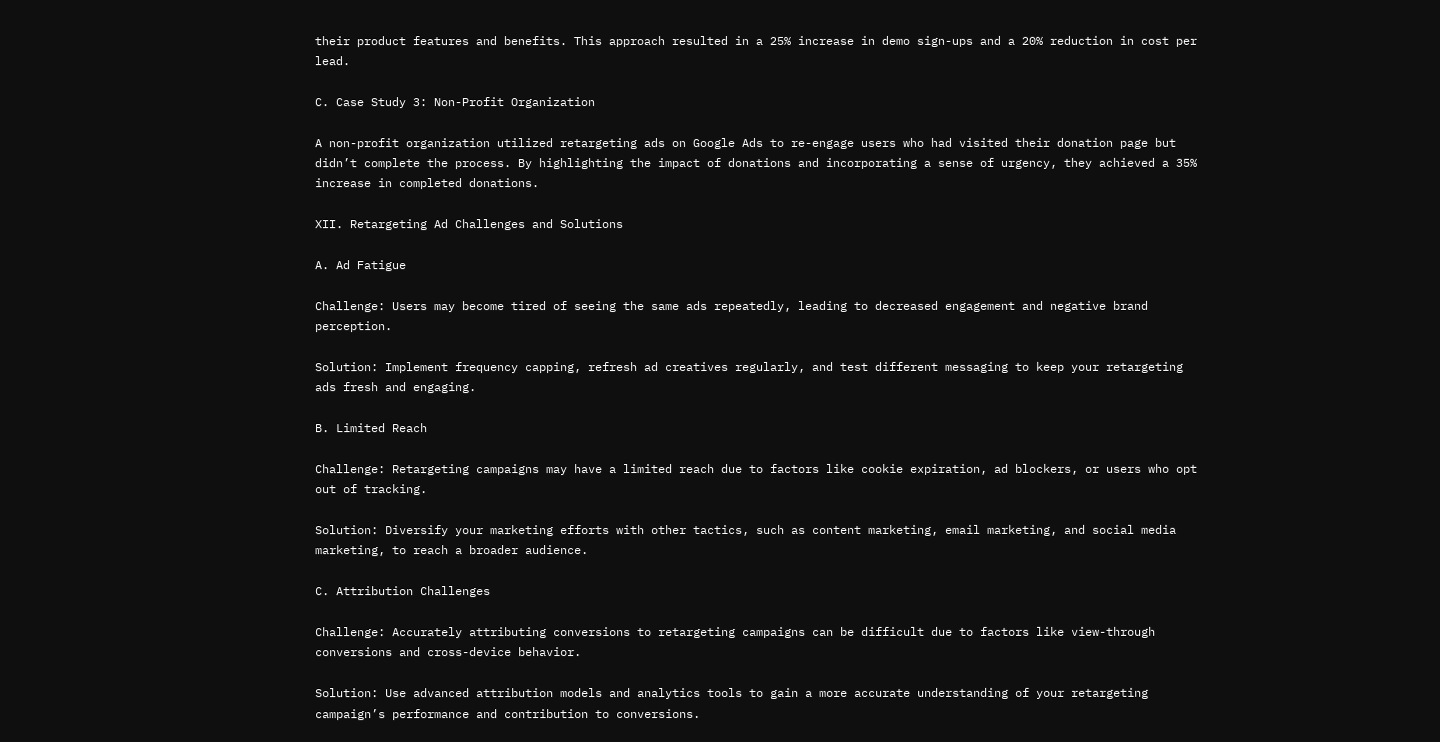their product features and benefits. This approach resulted in a 25% increase in demo sign-ups and a 20% reduction in cost per lead.

C. Case Study 3: Non-Profit Organization

A non-profit organization utilized retargeting ads on Google Ads to re-engage users who had visited their donation page but didn’t complete the process. By highlighting the impact of donations and incorporating a sense of urgency, they achieved a 35% increase in completed donations.

XII. Retargeting Ad Challenges and Solutions

A. Ad Fatigue

Challenge: Users may become tired of seeing the same ads repeatedly, leading to decreased engagement and negative brand perception.

Solution: Implement frequency capping, refresh ad creatives regularly, and test different messaging to keep your retargeting ads fresh and engaging.

B. Limited Reach

Challenge: Retargeting campaigns may have a limited reach due to factors like cookie expiration, ad blockers, or users who opt out of tracking.

Solution: Diversify your marketing efforts with other tactics, such as content marketing, email marketing, and social media marketing, to reach a broader audience.

C. Attribution Challenges

Challenge: Accurately attributing conversions to retargeting campaigns can be difficult due to factors like view-through conversions and cross-device behavior.

Solution: Use advanced attribution models and analytics tools to gain a more accurate understanding of your retargeting campaign’s performance and contribution to conversions.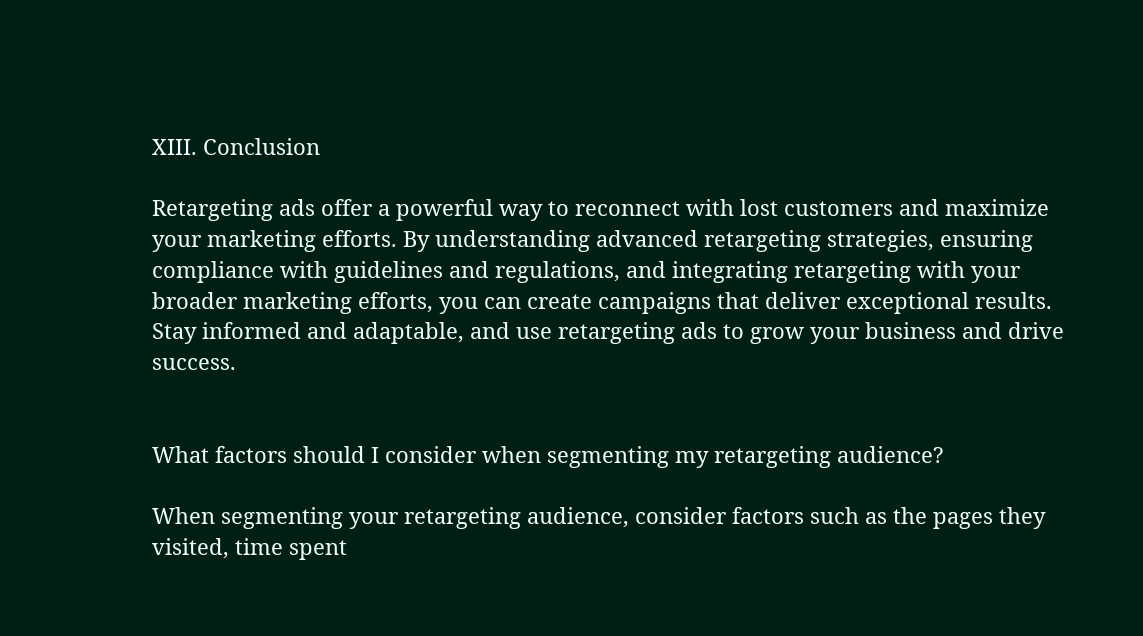XIII. Conclusion

Retargeting ads offer a powerful way to reconnect with lost customers and maximize your marketing efforts. By understanding advanced retargeting strategies, ensuring compliance with guidelines and regulations, and integrating retargeting with your broader marketing efforts, you can create campaigns that deliver exceptional results. Stay informed and adaptable, and use retargeting ads to grow your business and drive success.


What factors should I consider when segmenting my retargeting audience?

When segmenting your retargeting audience, consider factors such as the pages they visited, time spent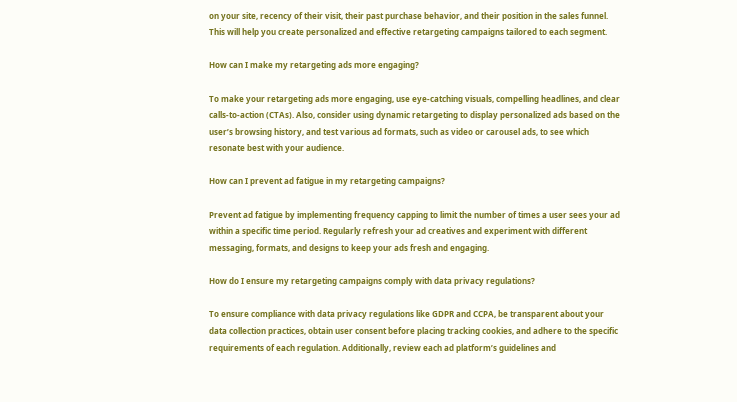on your site, recency of their visit, their past purchase behavior, and their position in the sales funnel. This will help you create personalized and effective retargeting campaigns tailored to each segment.

How can I make my retargeting ads more engaging?

To make your retargeting ads more engaging, use eye-catching visuals, compelling headlines, and clear calls-to-action (CTAs). Also, consider using dynamic retargeting to display personalized ads based on the user’s browsing history, and test various ad formats, such as video or carousel ads, to see which resonate best with your audience.

How can I prevent ad fatigue in my retargeting campaigns?

Prevent ad fatigue by implementing frequency capping to limit the number of times a user sees your ad within a specific time period. Regularly refresh your ad creatives and experiment with different messaging, formats, and designs to keep your ads fresh and engaging.

How do I ensure my retargeting campaigns comply with data privacy regulations?

To ensure compliance with data privacy regulations like GDPR and CCPA, be transparent about your data collection practices, obtain user consent before placing tracking cookies, and adhere to the specific requirements of each regulation. Additionally, review each ad platform’s guidelines and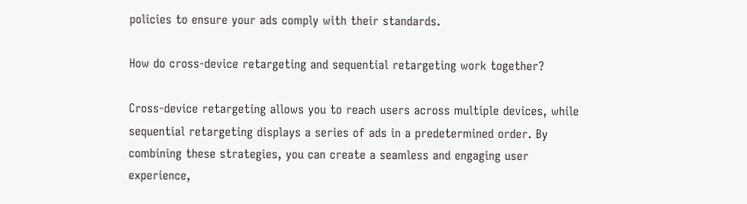policies to ensure your ads comply with their standards.

How do cross-device retargeting and sequential retargeting work together?

Cross-device retargeting allows you to reach users across multiple devices, while sequential retargeting displays a series of ads in a predetermined order. By combining these strategies, you can create a seamless and engaging user experience,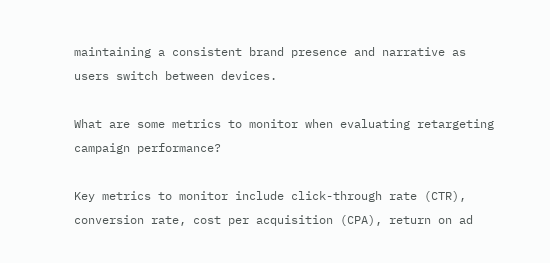maintaining a consistent brand presence and narrative as users switch between devices.

What are some metrics to monitor when evaluating retargeting campaign performance?

Key metrics to monitor include click-through rate (CTR), conversion rate, cost per acquisition (CPA), return on ad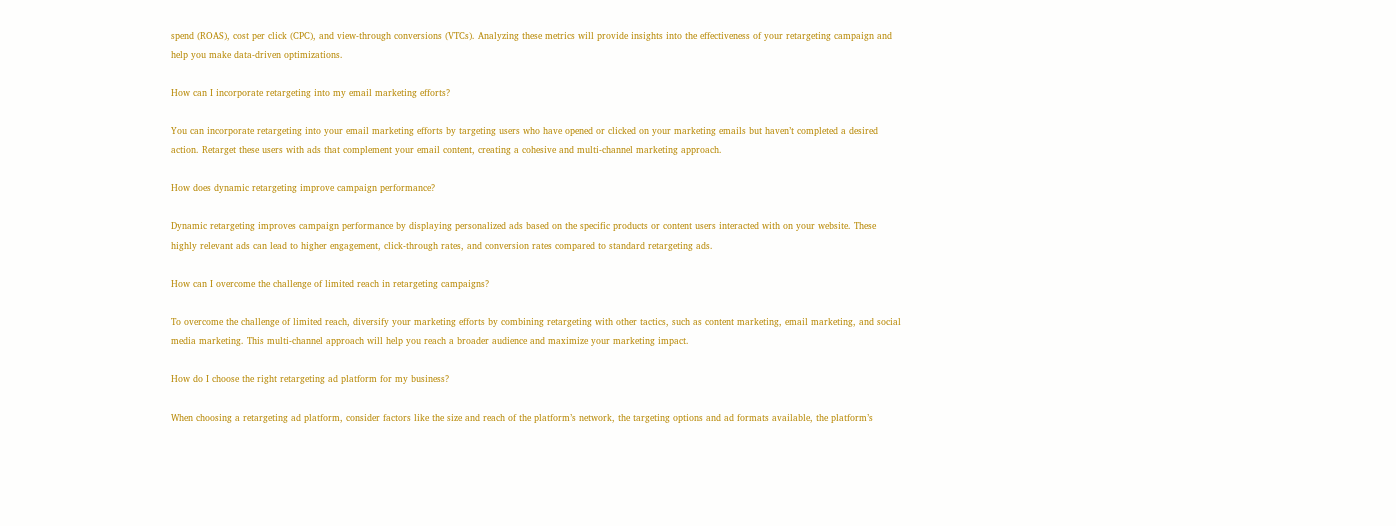spend (ROAS), cost per click (CPC), and view-through conversions (VTCs). Analyzing these metrics will provide insights into the effectiveness of your retargeting campaign and help you make data-driven optimizations.

How can I incorporate retargeting into my email marketing efforts?

You can incorporate retargeting into your email marketing efforts by targeting users who have opened or clicked on your marketing emails but haven’t completed a desired action. Retarget these users with ads that complement your email content, creating a cohesive and multi-channel marketing approach.

How does dynamic retargeting improve campaign performance?

Dynamic retargeting improves campaign performance by displaying personalized ads based on the specific products or content users interacted with on your website. These highly relevant ads can lead to higher engagement, click-through rates, and conversion rates compared to standard retargeting ads.

How can I overcome the challenge of limited reach in retargeting campaigns?

To overcome the challenge of limited reach, diversify your marketing efforts by combining retargeting with other tactics, such as content marketing, email marketing, and social media marketing. This multi-channel approach will help you reach a broader audience and maximize your marketing impact.

How do I choose the right retargeting ad platform for my business?

When choosing a retargeting ad platform, consider factors like the size and reach of the platform’s network, the targeting options and ad formats available, the platform’s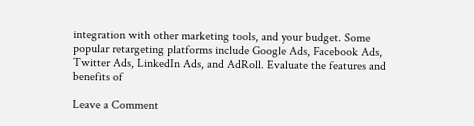integration with other marketing tools, and your budget. Some popular retargeting platforms include Google Ads, Facebook Ads, Twitter Ads, LinkedIn Ads, and AdRoll. Evaluate the features and benefits of

Leave a Comment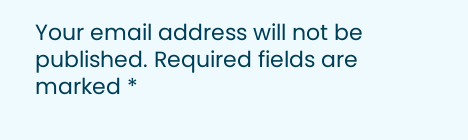Your email address will not be published. Required fields are marked *